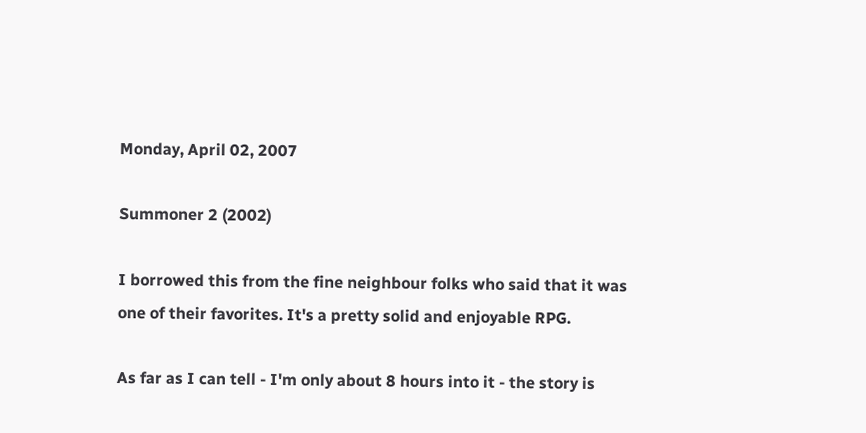Monday, April 02, 2007

Summoner 2 (2002)

I borrowed this from the fine neighbour folks who said that it was one of their favorites. It's a pretty solid and enjoyable RPG.

As far as I can tell - I'm only about 8 hours into it - the story is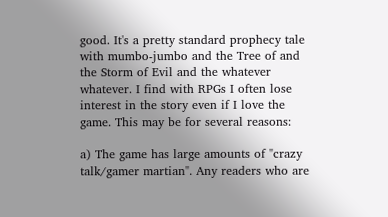good. It's a pretty standard prophecy tale with mumbo-jumbo and the Tree of and the Storm of Evil and the whatever whatever. I find with RPGs I often lose interest in the story even if I love the game. This may be for several reasons:

a) The game has large amounts of "crazy talk/gamer martian". Any readers who are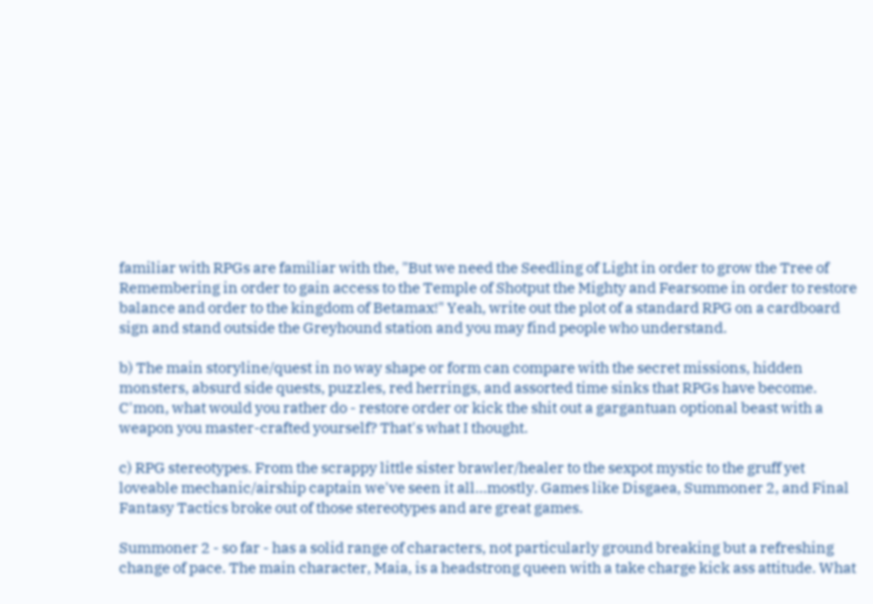familiar with RPGs are familiar with the, "But we need the Seedling of Light in order to grow the Tree of Remembering in order to gain access to the Temple of Shotput the Mighty and Fearsome in order to restore balance and order to the kingdom of Betamax!" Yeah, write out the plot of a standard RPG on a cardboard sign and stand outside the Greyhound station and you may find people who understand.

b) The main storyline/quest in no way shape or form can compare with the secret missions, hidden monsters, absurd side quests, puzzles, red herrings, and assorted time sinks that RPGs have become. C'mon, what would you rather do - restore order or kick the shit out a gargantuan optional beast with a weapon you master-crafted yourself? That's what I thought.

c) RPG stereotypes. From the scrappy little sister brawler/healer to the sexpot mystic to the gruff yet loveable mechanic/airship captain we've seen it all...mostly. Games like Disgaea, Summoner 2, and Final Fantasy Tactics broke out of those stereotypes and are great games.

Summoner 2 - so far - has a solid range of characters, not particularly ground breaking but a refreshing change of pace. The main character, Maia, is a headstrong queen with a take charge kick ass attitude. What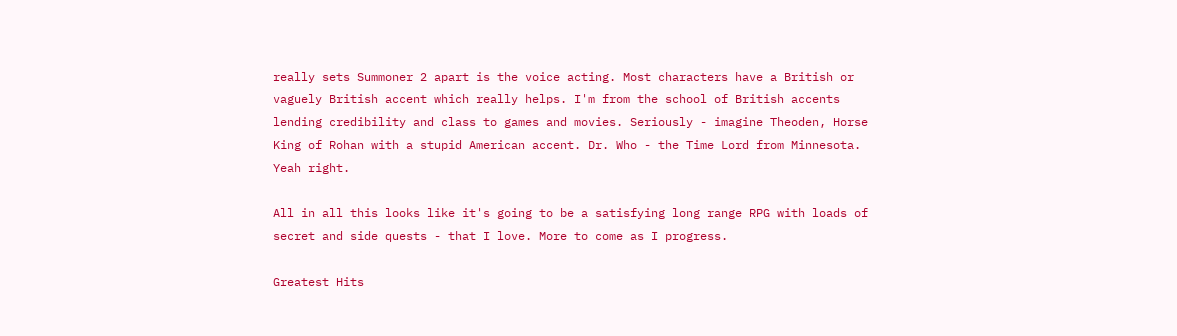really sets Summoner 2 apart is the voice acting. Most characters have a British or vaguely British accent which really helps. I'm from the school of British accents lending credibility and class to games and movies. Seriously - imagine Theoden, Horse King of Rohan with a stupid American accent. Dr. Who - the Time Lord from Minnesota. Yeah right.

All in all this looks like it's going to be a satisfying long range RPG with loads of secret and side quests - that I love. More to come as I progress.

Greatest Hits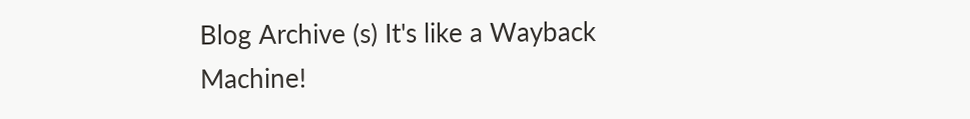Blog Archive (s) It's like a Wayback Machine!